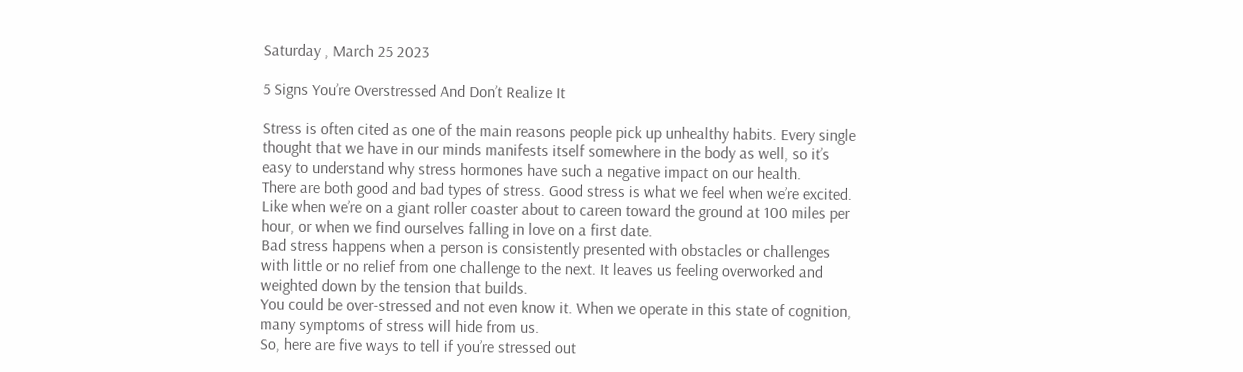Saturday , March 25 2023

5 Signs You’re Overstressed And Don’t Realize It

Stress is often cited as one of the main reasons people pick up unhealthy habits. Every single thought that we have in our minds manifests itself somewhere in the body as well, so it’s easy to understand why stress hormones have such a negative impact on our health.
There are both good and bad types of stress. Good stress is what we feel when we’re excited. Like when we’re on a giant roller coaster about to careen toward the ground at 100 miles per hour, or when we find ourselves falling in love on a first date.
Bad stress happens when a person is consistently presented with obstacles or challenges with little or no relief from one challenge to the next. It leaves us feeling overworked and weighted down by the tension that builds.
You could be over-stressed and not even know it. When we operate in this state of cognition, many symptoms of stress will hide from us.
So, here are five ways to tell if you’re stressed out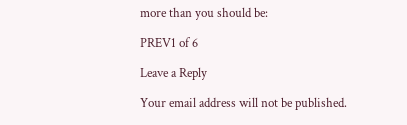more than you should be:

PREV1 of 6

Leave a Reply

Your email address will not be published.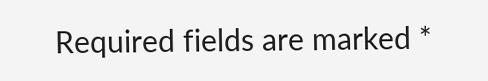Required fields are marked *